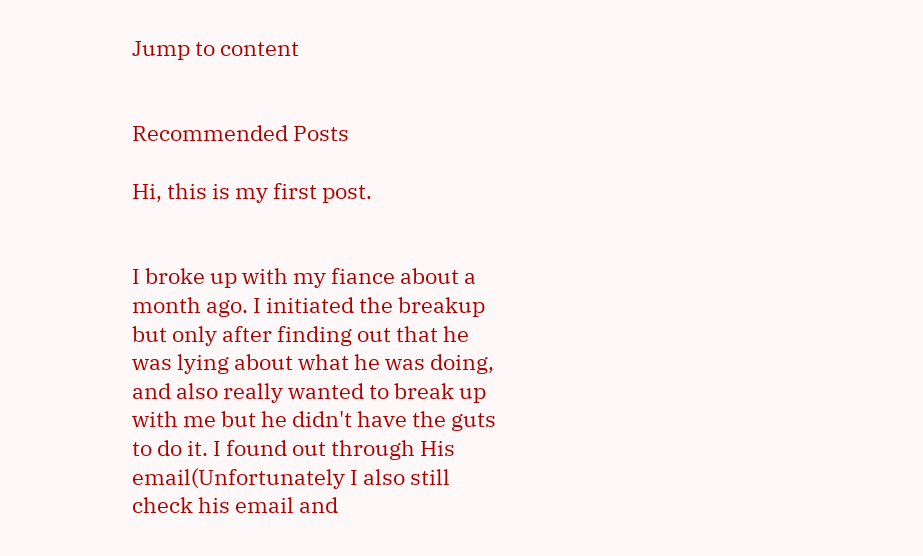Jump to content


Recommended Posts

Hi, this is my first post.


I broke up with my fiance about a month ago. I initiated the breakup but only after finding out that he was lying about what he was doing, and also really wanted to break up with me but he didn't have the guts to do it. I found out through His email(Unfortunately I also still check his email and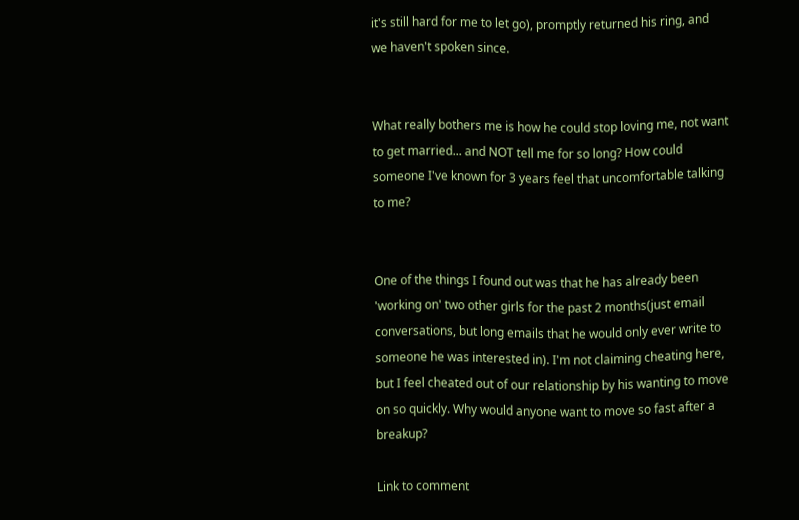it's still hard for me to let go), promptly returned his ring, and we haven't spoken since.


What really bothers me is how he could stop loving me, not want to get married... and NOT tell me for so long? How could someone I've known for 3 years feel that uncomfortable talking to me?


One of the things I found out was that he has already been 'working on' two other girls for the past 2 months(just email conversations, but long emails that he would only ever write to someone he was interested in). I'm not claiming cheating here, but I feel cheated out of our relationship by his wanting to move on so quickly. Why would anyone want to move so fast after a breakup?

Link to comment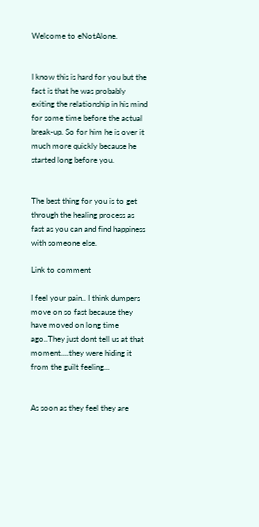Welcome to eNotAlone.


I know this is hard for you but the fact is that he was probably exiting the relationship in his mind for some time before the actual break-up. So for him he is over it much more quickly because he started long before you.


The best thing for you is to get through the healing process as fast as you can and find happiness with someone else.

Link to comment

I feel your pain.. I think dumpers move on so fast because they have moved on long time ago..They just dont tell us at that moment....they were hiding it from the guilt feeling...


As soon as they feel they are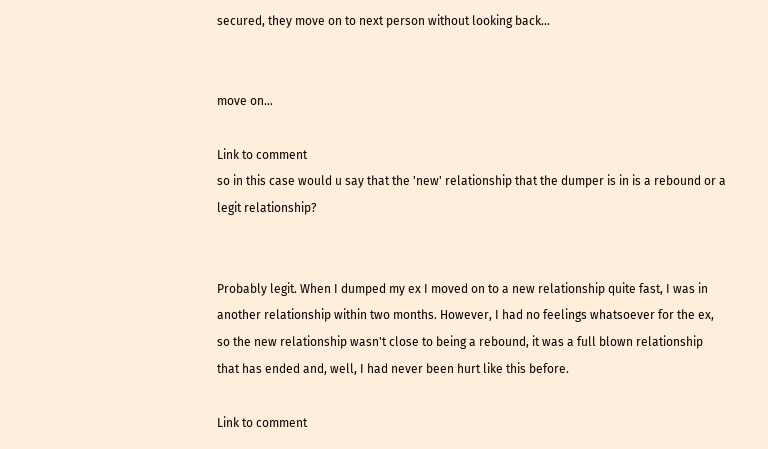secured, they move on to next person without looking back...


move on...

Link to comment
so in this case would u say that the 'new' relationship that the dumper is in is a rebound or a legit relationship?


Probably legit. When I dumped my ex I moved on to a new relationship quite fast, I was in another relationship within two months. However, I had no feelings whatsoever for the ex, so the new relationship wasn't close to being a rebound, it was a full blown relationship that has ended and, well, I had never been hurt like this before.

Link to comment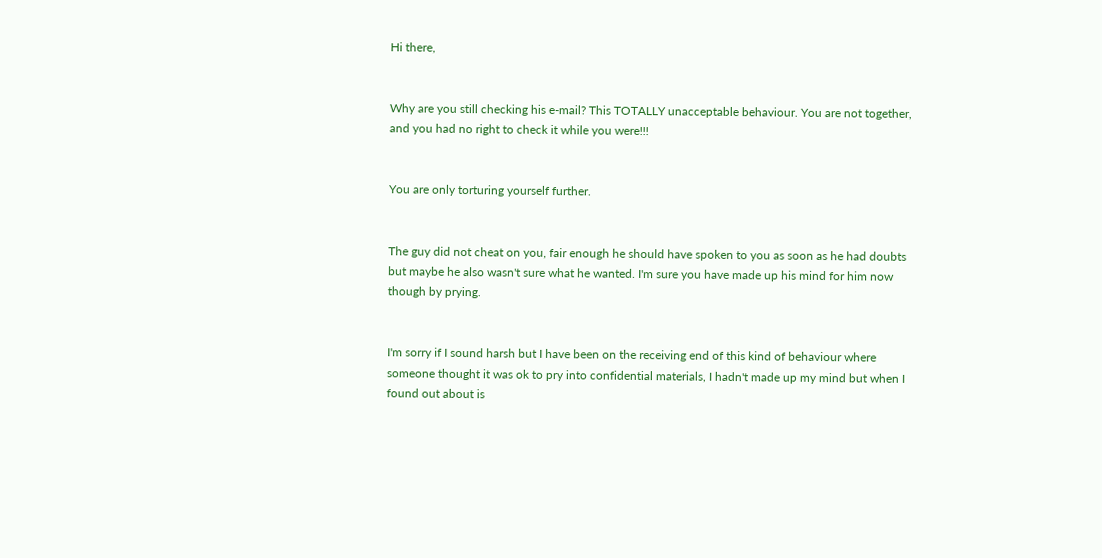Hi there,


Why are you still checking his e-mail? This TOTALLY unacceptable behaviour. You are not together, and you had no right to check it while you were!!!


You are only torturing yourself further.


The guy did not cheat on you, fair enough he should have spoken to you as soon as he had doubts but maybe he also wasn't sure what he wanted. I'm sure you have made up his mind for him now though by prying.


I'm sorry if I sound harsh but I have been on the receiving end of this kind of behaviour where someone thought it was ok to pry into confidential materials, I hadn't made up my mind but when I found out about is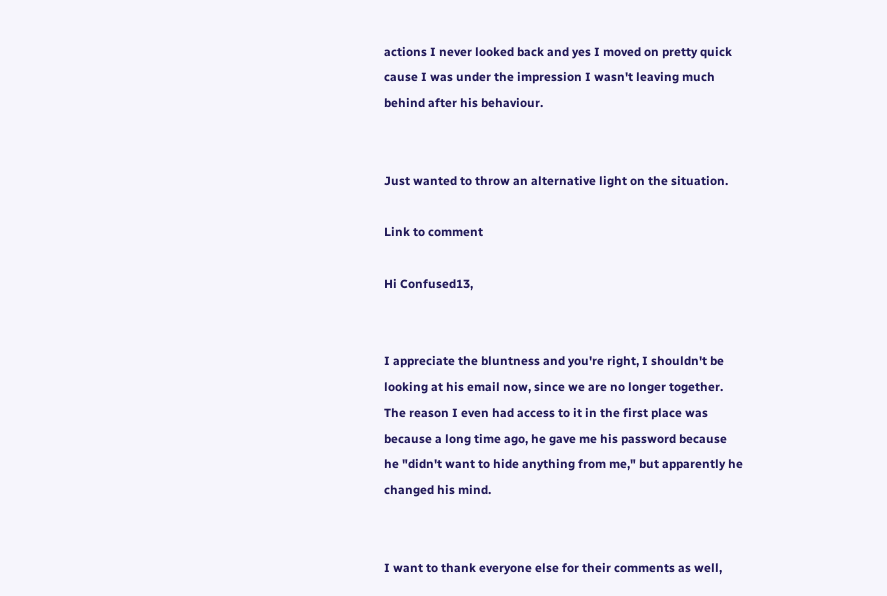actions I never looked back and yes I moved on pretty quick cause I was under the impression I wasn't leaving much behind after his behaviour.


Just wanted to throw an alternative light on the situation.

Link to comment

Hi Confused13,


I appreciate the bluntness and you're right, I shouldn't be looking at his email now, since we are no longer together. The reason I even had access to it in the first place was because a long time ago, he gave me his password because he "didn't want to hide anything from me," but apparently he changed his mind.


I want to thank everyone else for their comments as well,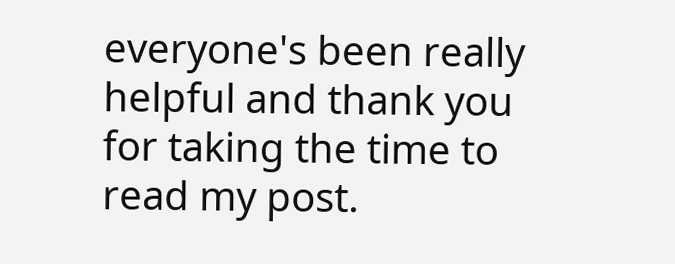everyone's been really helpful and thank you for taking the time to read my post.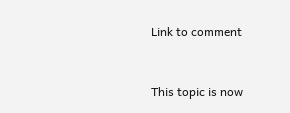Link to comment


This topic is now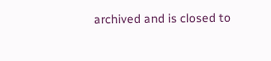archived and is closed to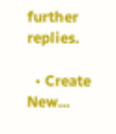further replies.

  • Create New...